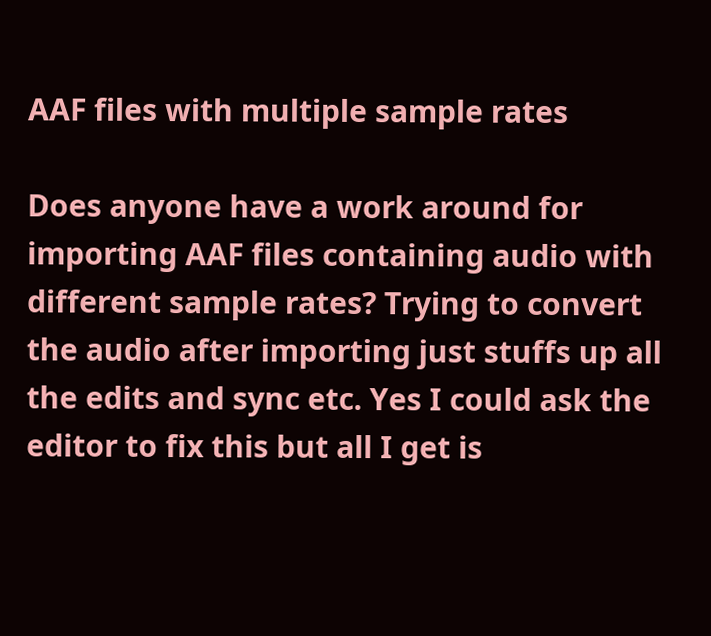AAF files with multiple sample rates

Does anyone have a work around for importing AAF files containing audio with different sample rates? Trying to convert the audio after importing just stuffs up all the edits and sync etc. Yes I could ask the editor to fix this but all I get is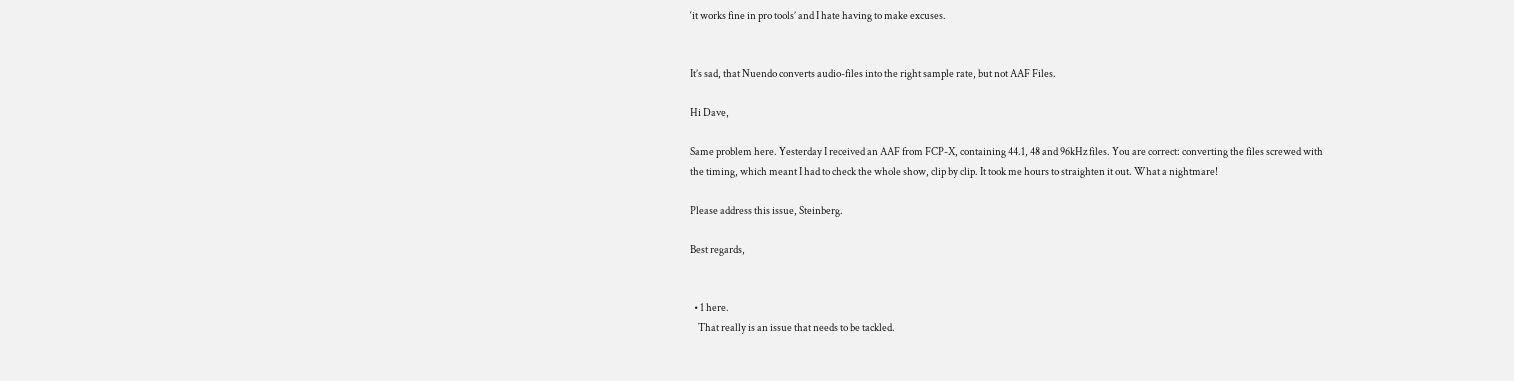‘it works fine in pro tools’ and I hate having to make excuses.


It’s sad, that Nuendo converts audio-files into the right sample rate, but not AAF Files.

Hi Dave,

Same problem here. Yesterday I received an AAF from FCP-X, containing 44.1, 48 and 96kHz files. You are correct: converting the files screwed with the timing, which meant I had to check the whole show, clip by clip. It took me hours to straighten it out. What a nightmare!

Please address this issue, Steinberg.

Best regards,


  • 1 here.
    That really is an issue that needs to be tackled.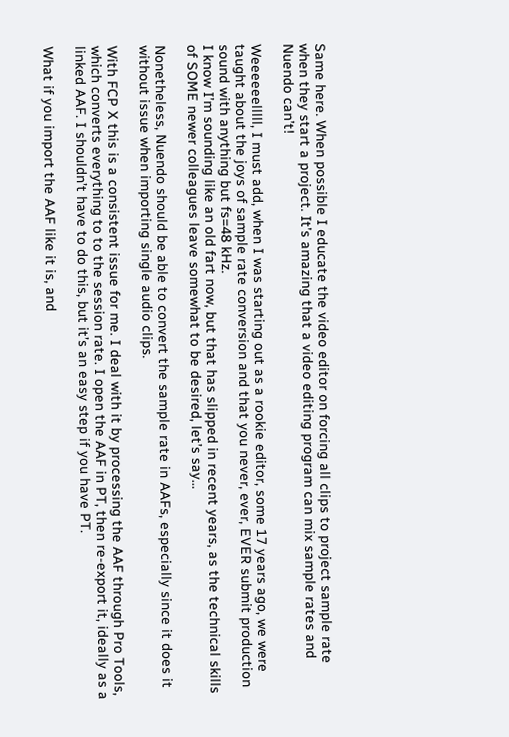Same here. When possible I educate the video editor on forcing all clips to project sample rate when they start a project. It’s amazing that a video editing program can mix sample rates and Nuendo can’t!

Weeeeeelllll, I must add, when I was starting out as a rookie editor, some 17 years ago, we were taught about the joys of sample rate conversion and that you never, ever, EVER submit production sound with anything but fs=48 kHz.
I know I’m sounding like an old fart now, but that has slipped in recent years, as the technical skills of SOME newer colleagues leave somewhat to be desired, let’s say…

Nonetheless, Nuendo should be able to convert the sample rate in AAFs, especially since it does it without issue when importing single audio clips.

With FCP X this is a consistent issue for me. I deal with it by processing the AAF through Pro Tools, which converts everything to to the session rate. I open the AAF in PT, then re-export it, ideally as a linked AAF. I shouldn’t have to do this, but it’s an easy step if you have PT.

What if you import the AAF like it is, and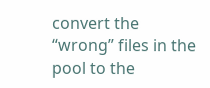convert the “wrong” files in the pool to the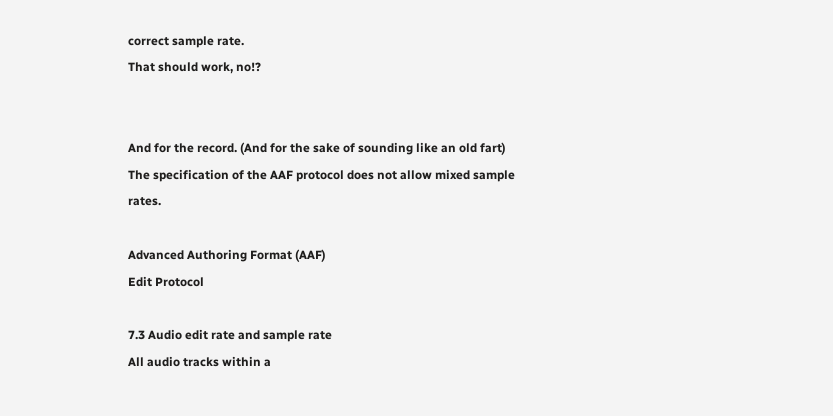correct sample rate.
That should work, no!?


And for the record. (And for the sake of sounding like an old fart)
The specification of the AAF protocol does not allow mixed sample rates.

Advanced Authoring Format (AAF)
Edit Protocol

7.3 Audio edit rate and sample rate
All audio tracks within a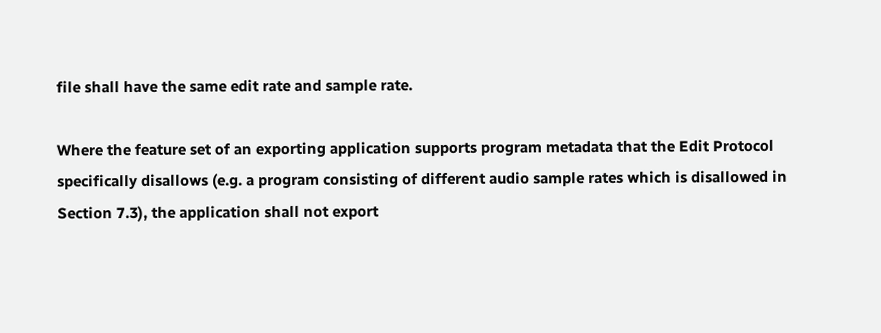file shall have the same edit rate and sample rate.

Where the feature set of an exporting application supports program metadata that the Edit Protocol
specifically disallows (e.g. a program consisting of different audio sample rates which is disallowed in
Section 7.3), the application shall not export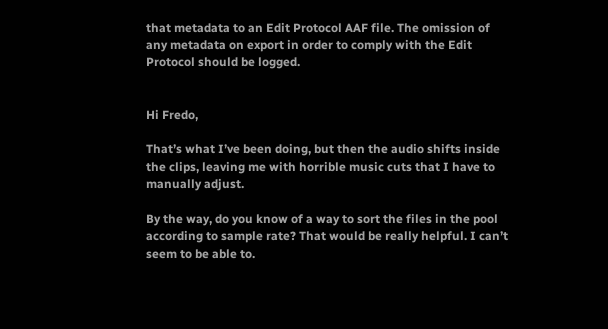that metadata to an Edit Protocol AAF file. The omission of
any metadata on export in order to comply with the Edit Protocol should be logged.


Hi Fredo,

That’s what I’ve been doing, but then the audio shifts inside the clips, leaving me with horrible music cuts that I have to manually adjust.

By the way, do you know of a way to sort the files in the pool according to sample rate? That would be really helpful. I can’t seem to be able to.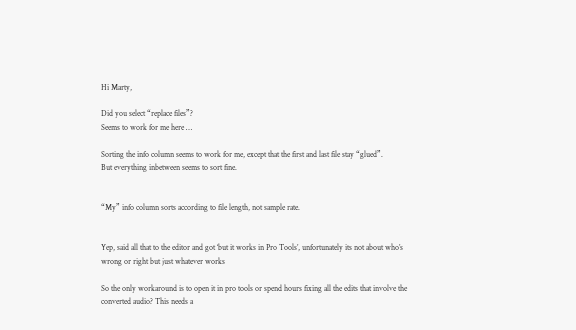Hi Marty,

Did you select “replace files”?
Seems to work for me here …

Sorting the info column seems to work for me, except that the first and last file stay “glued”.
But everything inbetween seems to sort fine.


“My” info column sorts according to file length, not sample rate.


Yep, said all that to the editor and got ‘but it works in Pro Tools’, unfortunately its not about who’s wrong or right but just whatever works

So the only workaround is to open it in pro tools or spend hours fixing all the edits that involve the converted audio? This needs a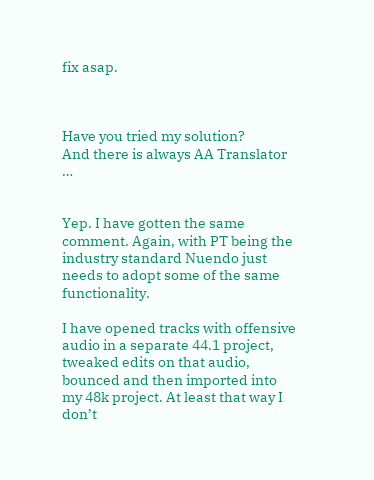fix asap.



Have you tried my solution?
And there is always AA Translator …


Yep. I have gotten the same comment. Again, with PT being the industry standard Nuendo just needs to adopt some of the same functionality.

I have opened tracks with offensive audio in a separate 44.1 project, tweaked edits on that audio, bounced and then imported into my 48k project. At least that way I don’t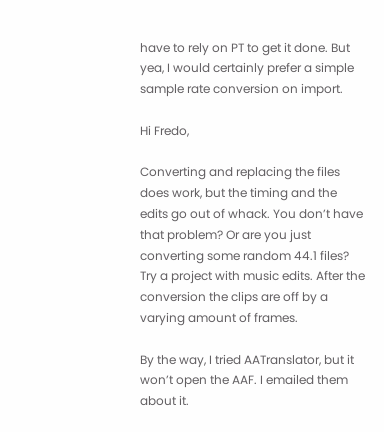have to rely on PT to get it done. But yea, I would certainly prefer a simple sample rate conversion on import.

Hi Fredo,

Converting and replacing the files does work, but the timing and the edits go out of whack. You don’t have that problem? Or are you just converting some random 44.1 files? Try a project with music edits. After the conversion the clips are off by a varying amount of frames.

By the way, I tried AATranslator, but it won’t open the AAF. I emailed them about it.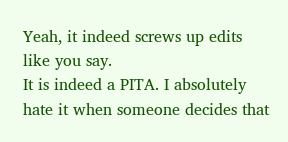Yeah, it indeed screws up edits like you say.
It is indeed a PITA. I absolutely hate it when someone decides that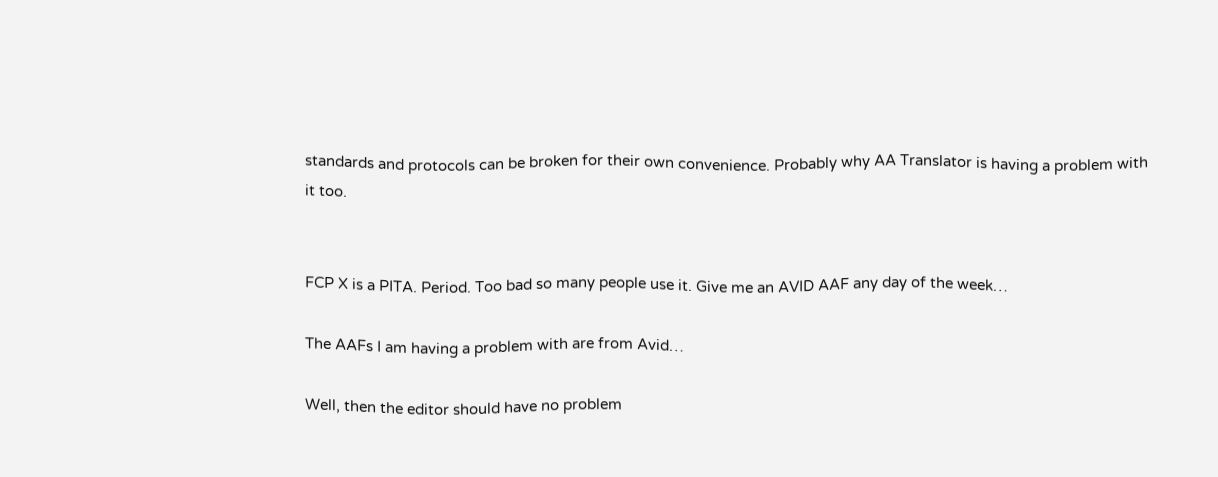standards and protocols can be broken for their own convenience. Probably why AA Translator is having a problem with it too.


FCP X is a PITA. Period. Too bad so many people use it. Give me an AVID AAF any day of the week…

The AAFs I am having a problem with are from Avid…

Well, then the editor should have no problem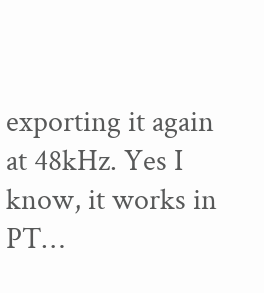exporting it again at 48kHz. Yes I know, it works in PT…